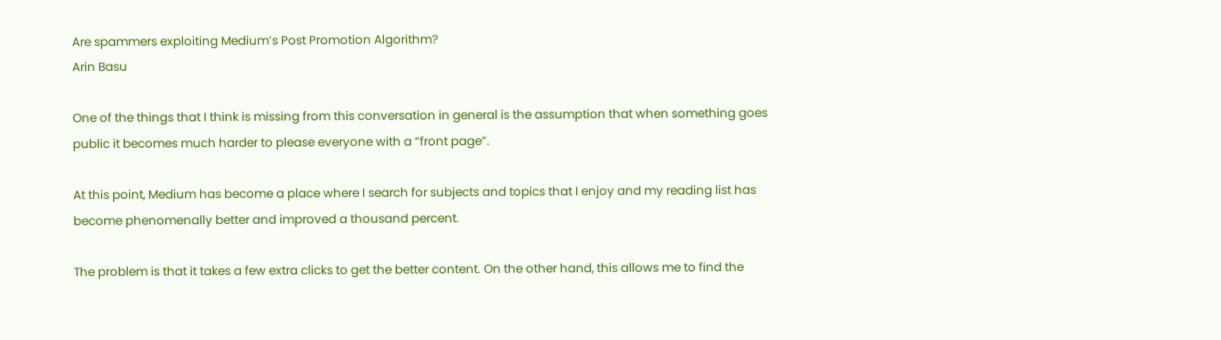Are spammers exploiting Medium’s Post Promotion Algorithm?
Arin Basu

One of the things that I think is missing from this conversation in general is the assumption that when something goes public it becomes much harder to please everyone with a “front page”.

At this point, Medium has become a place where I search for subjects and topics that I enjoy and my reading list has become phenomenally better and improved a thousand percent.

The problem is that it takes a few extra clicks to get the better content. On the other hand, this allows me to find the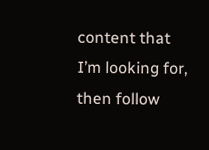content that I’m looking for, then follow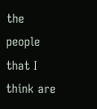the people that I think are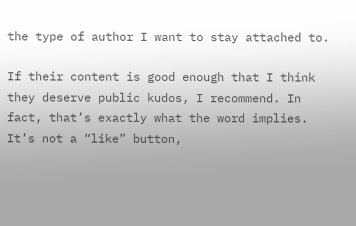the type of author I want to stay attached to.

If their content is good enough that I think they deserve public kudos, I recommend. In fact, that’s exactly what the word implies. It’s not a “like” button,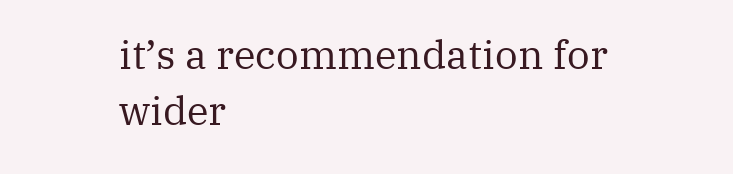it’s a recommendation for wider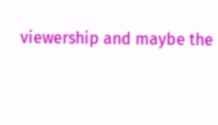viewership and maybe the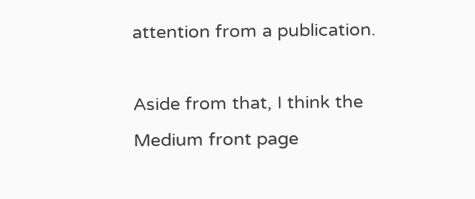attention from a publication.

Aside from that, I think the Medium front page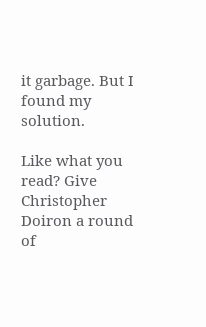it garbage. But I found my solution.

Like what you read? Give Christopher Doiron a round of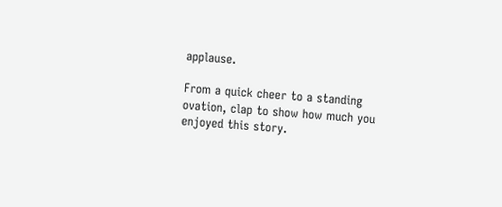applause.

From a quick cheer to a standing ovation, clap to show how much you enjoyed this story.